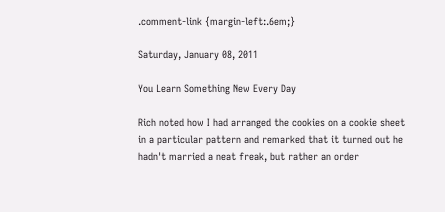.comment-link {margin-left:.6em;}

Saturday, January 08, 2011

You Learn Something New Every Day

Rich noted how I had arranged the cookies on a cookie sheet in a particular pattern and remarked that it turned out he hadn't married a neat freak, but rather an order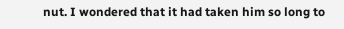nut. I wondered that it had taken him so long to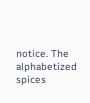notice. The alphabetized spices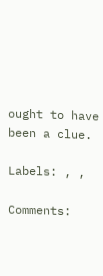ought to have been a clue.

Labels: , ,

Comments: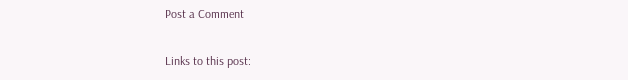Post a Comment

Links to this post: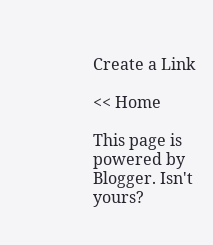Create a Link

<< Home

This page is powered by Blogger. Isn't yours?